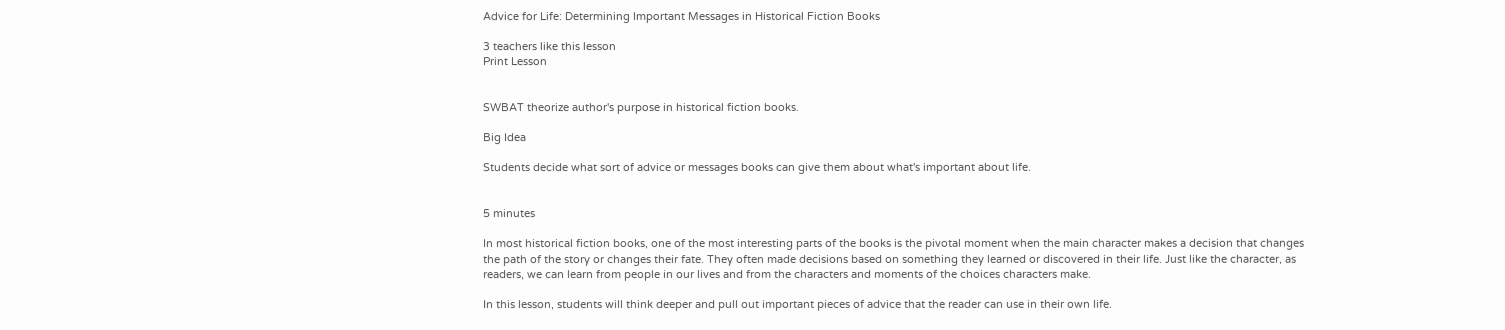Advice for Life: Determining Important Messages in Historical Fiction Books

3 teachers like this lesson
Print Lesson


SWBAT theorize author's purpose in historical fiction books.

Big Idea

Students decide what sort of advice or messages books can give them about what's important about life.


5 minutes

In most historical fiction books, one of the most interesting parts of the books is the pivotal moment when the main character makes a decision that changes the path of the story or changes their fate. They often made decisions based on something they learned or discovered in their life. Just like the character, as readers, we can learn from people in our lives and from the characters and moments of the choices characters make.

In this lesson, students will think deeper and pull out important pieces of advice that the reader can use in their own life.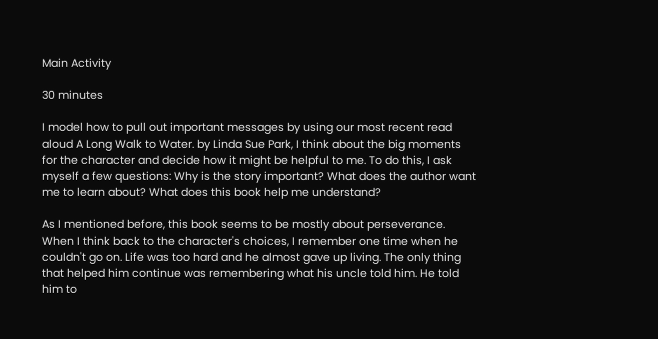Main Activity

30 minutes

I model how to pull out important messages by using our most recent read aloud A Long Walk to Water. by Linda Sue Park, I think about the big moments for the character and decide how it might be helpful to me. To do this, I ask myself a few questions: Why is the story important? What does the author want me to learn about? What does this book help me understand?

As I mentioned before, this book seems to be mostly about perseverance. When I think back to the character's choices, I remember one time when he couldn't go on. Life was too hard and he almost gave up living. The only thing that helped him continue was remembering what his uncle told him. He told him to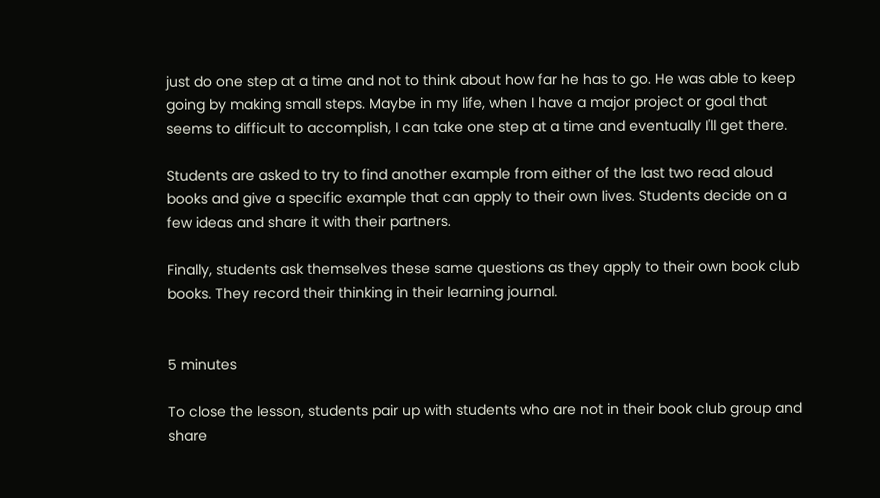just do one step at a time and not to think about how far he has to go. He was able to keep going by making small steps. Maybe in my life, when I have a major project or goal that seems to difficult to accomplish, I can take one step at a time and eventually I'll get there.

Students are asked to try to find another example from either of the last two read aloud books and give a specific example that can apply to their own lives. Students decide on a few ideas and share it with their partners.

Finally, students ask themselves these same questions as they apply to their own book club books. They record their thinking in their learning journal.


5 minutes

To close the lesson, students pair up with students who are not in their book club group and share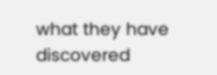what they have discovered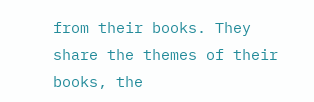from their books. They share the themes of their books, the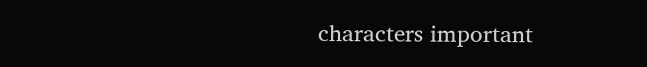characters important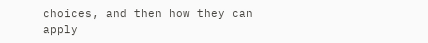choices, and then how they can apply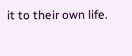it to their own life.